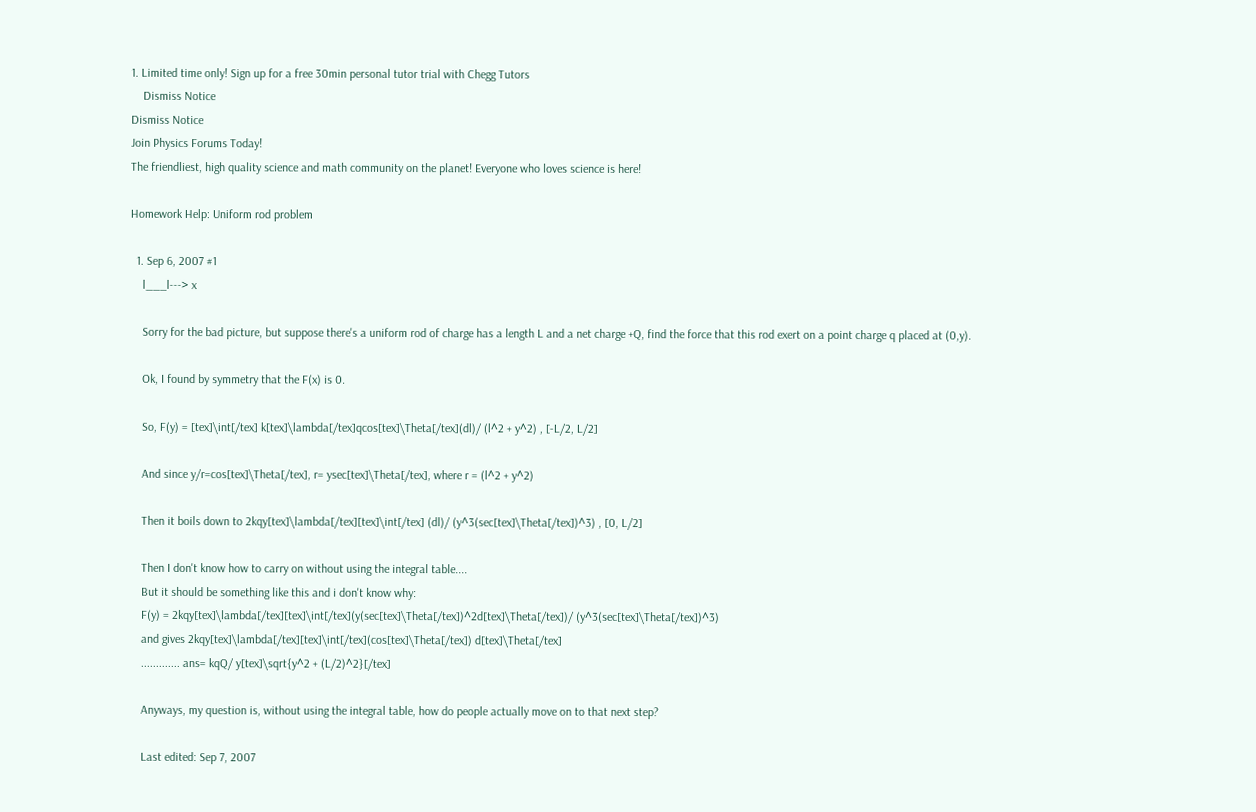1. Limited time only! Sign up for a free 30min personal tutor trial with Chegg Tutors
    Dismiss Notice
Dismiss Notice
Join Physics Forums Today!
The friendliest, high quality science and math community on the planet! Everyone who loves science is here!

Homework Help: Uniform rod problem

  1. Sep 6, 2007 #1
    l___l---> x

    Sorry for the bad picture, but suppose there's a uniform rod of charge has a length L and a net charge +Q, find the force that this rod exert on a point charge q placed at (0,y).

    Ok, I found by symmetry that the F(x) is 0.

    So, F(y) = [tex]\int[/tex] k[tex]\lambda[/tex]qcos[tex]\Theta[/tex](dl)/ (l^2 + y^2) , [-L/2, L/2]

    And since y/r=cos[tex]\Theta[/tex], r= ysec[tex]\Theta[/tex], where r = (l^2 + y^2)

    Then it boils down to 2kqy[tex]\lambda[/tex][tex]\int[/tex] (dl)/ (y^3(sec[tex]\Theta[/tex])^3) , [0, L/2]

    Then I don't know how to carry on without using the integral table....
    But it should be something like this and i don't know why:
    F(y) = 2kqy[tex]\lambda[/tex][tex]\int[/tex](y(sec[tex]\Theta[/tex])^2d[tex]\Theta[/tex])/ (y^3(sec[tex]\Theta[/tex])^3)
    and gives 2kqy[tex]\lambda[/tex][tex]\int[/tex](cos[tex]\Theta[/tex]) d[tex]\Theta[/tex]
    ............. ans= kqQ/ y[tex]\sqrt{y^2 + (L/2)^2}[/tex]

    Anyways, my question is, without using the integral table, how do people actually move on to that next step?

    Last edited: Sep 7, 2007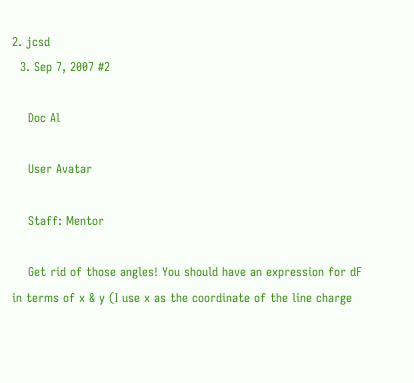2. jcsd
  3. Sep 7, 2007 #2

    Doc Al

    User Avatar

    Staff: Mentor

    Get rid of those angles! You should have an expression for dF in terms of x & y (I use x as the coordinate of the line charge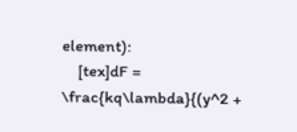element):
    [tex]dF = \frac{kq\lambda}{(y^2 +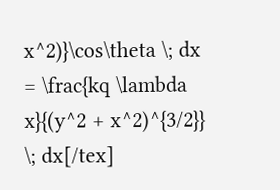x^2)}\cos\theta \; dx = \frac{kq \lambda x}{(y^2 + x^2)^{3/2}} \; dx[/tex]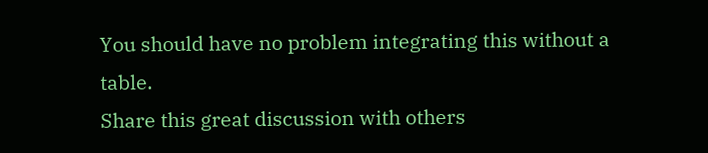You should have no problem integrating this without a table.
Share this great discussion with others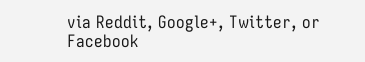via Reddit, Google+, Twitter, or Facebook